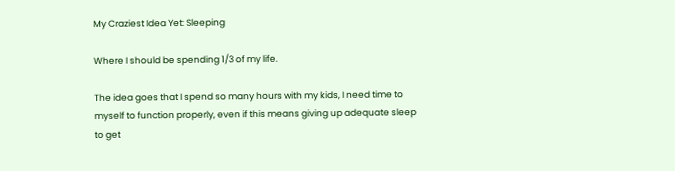My Craziest Idea Yet: Sleeping

Where I should be spending 1/3 of my life.

The idea goes that I spend so many hours with my kids, I need time to myself to function properly, even if this means giving up adequate sleep to get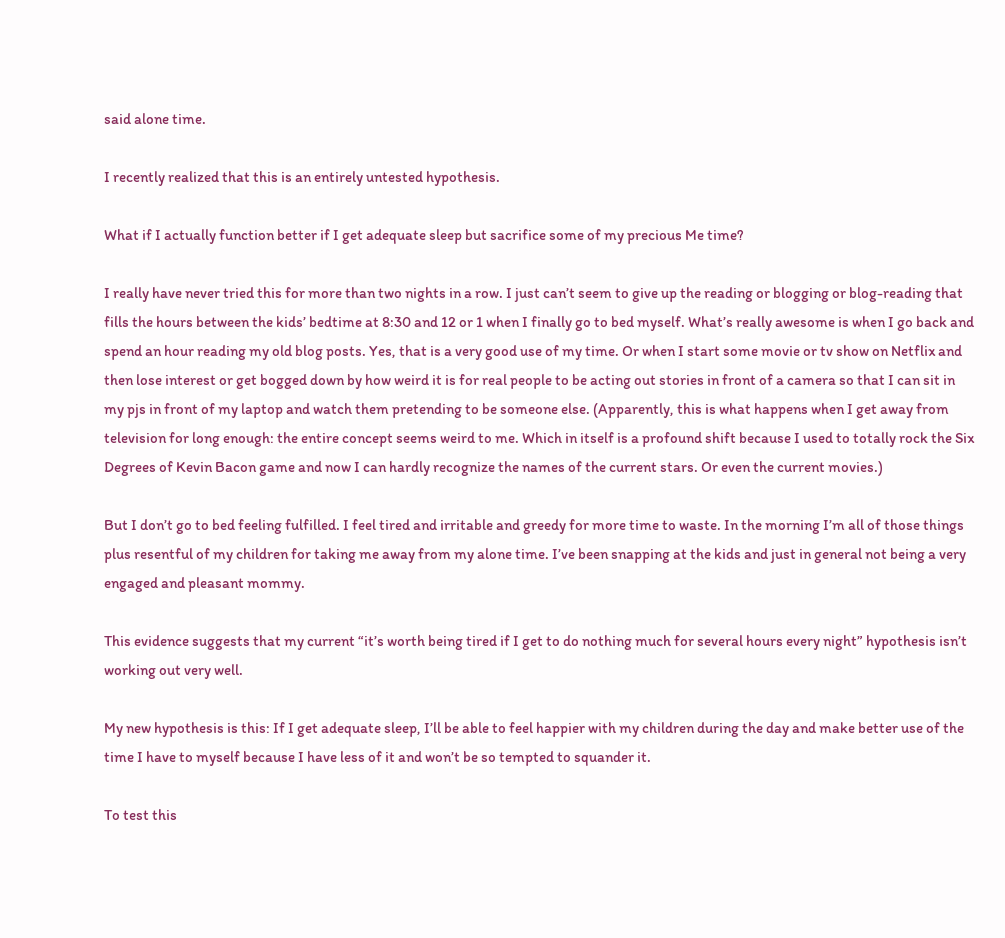said alone time.

I recently realized that this is an entirely untested hypothesis.

What if I actually function better if I get adequate sleep but sacrifice some of my precious Me time?

I really have never tried this for more than two nights in a row. I just can’t seem to give up the reading or blogging or blog-reading that fills the hours between the kids’ bedtime at 8:30 and 12 or 1 when I finally go to bed myself. What’s really awesome is when I go back and spend an hour reading my old blog posts. Yes, that is a very good use of my time. Or when I start some movie or tv show on Netflix and then lose interest or get bogged down by how weird it is for real people to be acting out stories in front of a camera so that I can sit in my pjs in front of my laptop and watch them pretending to be someone else. (Apparently, this is what happens when I get away from television for long enough: the entire concept seems weird to me. Which in itself is a profound shift because I used to totally rock the Six Degrees of Kevin Bacon game and now I can hardly recognize the names of the current stars. Or even the current movies.)

But I don’t go to bed feeling fulfilled. I feel tired and irritable and greedy for more time to waste. In the morning I’m all of those things plus resentful of my children for taking me away from my alone time. I’ve been snapping at the kids and just in general not being a very engaged and pleasant mommy.

This evidence suggests that my current “it’s worth being tired if I get to do nothing much for several hours every night” hypothesis isn’t working out very well.

My new hypothesis is this: If I get adequate sleep, I’ll be able to feel happier with my children during the day and make better use of the time I have to myself because I have less of it and won’t be so tempted to squander it.

To test this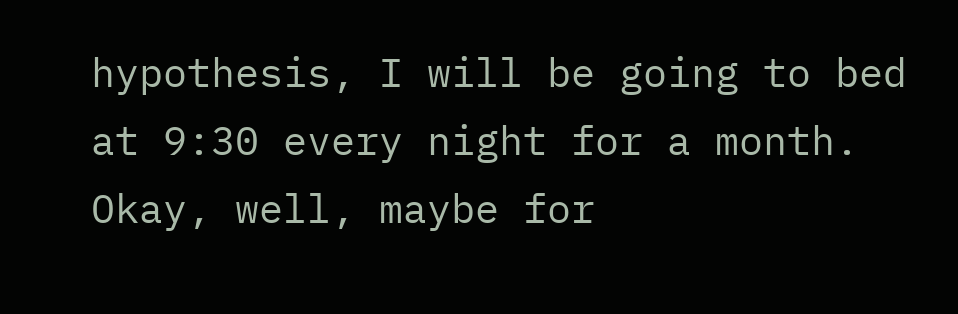hypothesis, I will be going to bed at 9:30 every night for a month. Okay, well, maybe for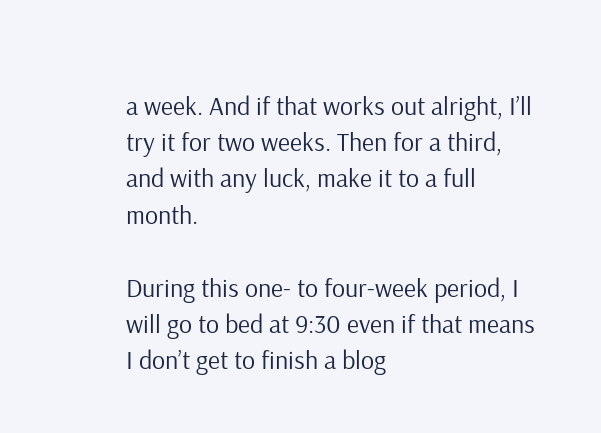a week. And if that works out alright, I’ll try it for two weeks. Then for a third, and with any luck, make it to a full month.

During this one- to four-week period, I will go to bed at 9:30 even if that means I don’t get to finish a blog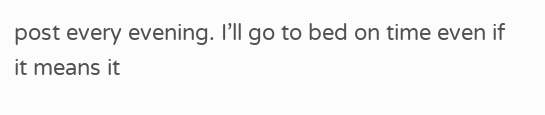post every evening. I’ll go to bed on time even if it means it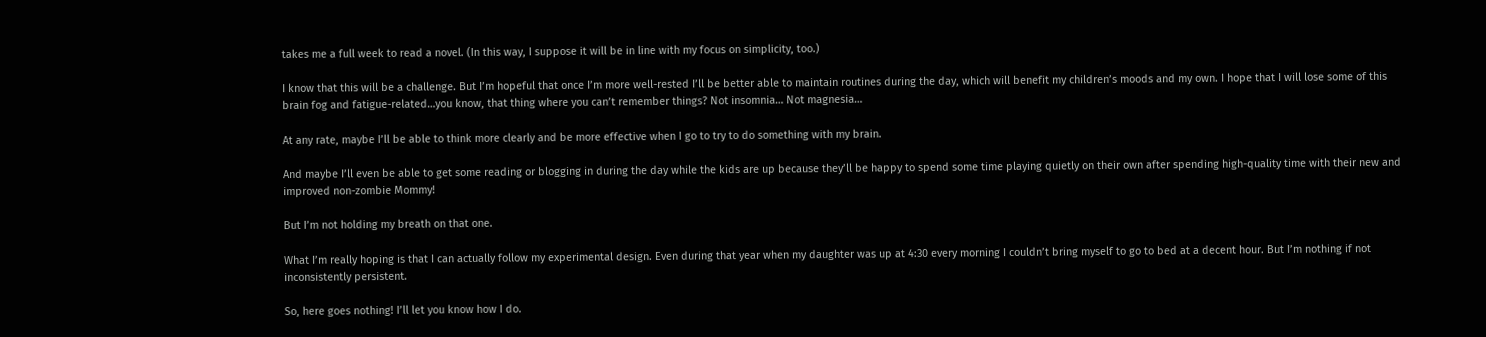takes me a full week to read a novel. (In this way, I suppose it will be in line with my focus on simplicity, too.)

I know that this will be a challenge. But I’m hopeful that once I’m more well-rested I’ll be better able to maintain routines during the day, which will benefit my children’s moods and my own. I hope that I will lose some of this brain fog and fatigue-related…you know, that thing where you can’t remember things? Not insomnia… Not magnesia…

At any rate, maybe I’ll be able to think more clearly and be more effective when I go to try to do something with my brain.

And maybe I’ll even be able to get some reading or blogging in during the day while the kids are up because they’ll be happy to spend some time playing quietly on their own after spending high-quality time with their new and improved non-zombie Mommy!

But I’m not holding my breath on that one.

What I’m really hoping is that I can actually follow my experimental design. Even during that year when my daughter was up at 4:30 every morning I couldn’t bring myself to go to bed at a decent hour. But I’m nothing if not inconsistently persistent.

So, here goes nothing! I’ll let you know how I do.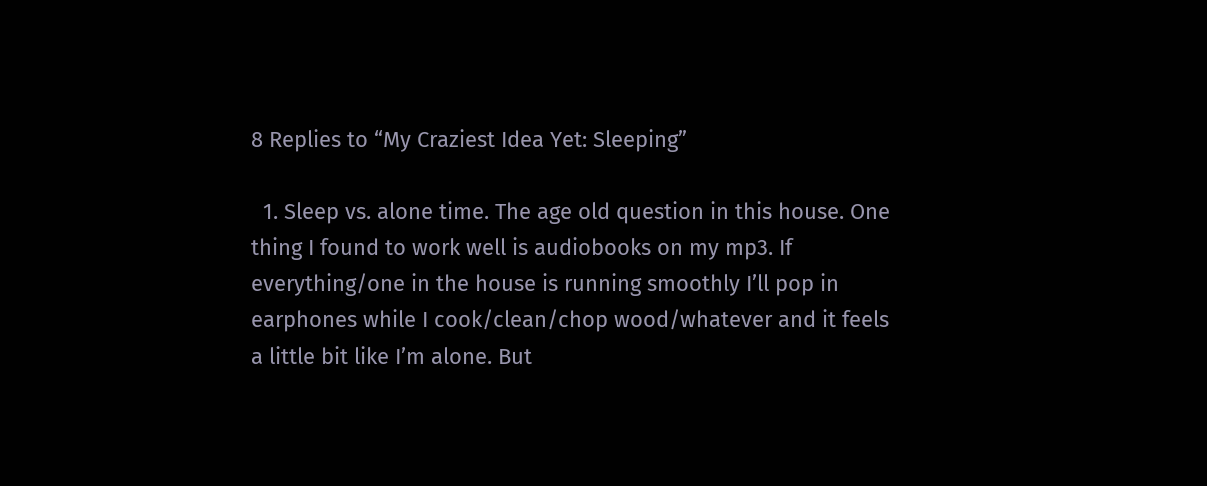8 Replies to “My Craziest Idea Yet: Sleeping”

  1. Sleep vs. alone time. The age old question in this house. One thing I found to work well is audiobooks on my mp3. If everything/one in the house is running smoothly I’ll pop in earphones while I cook/clean/chop wood/whatever and it feels a little bit like I’m alone. But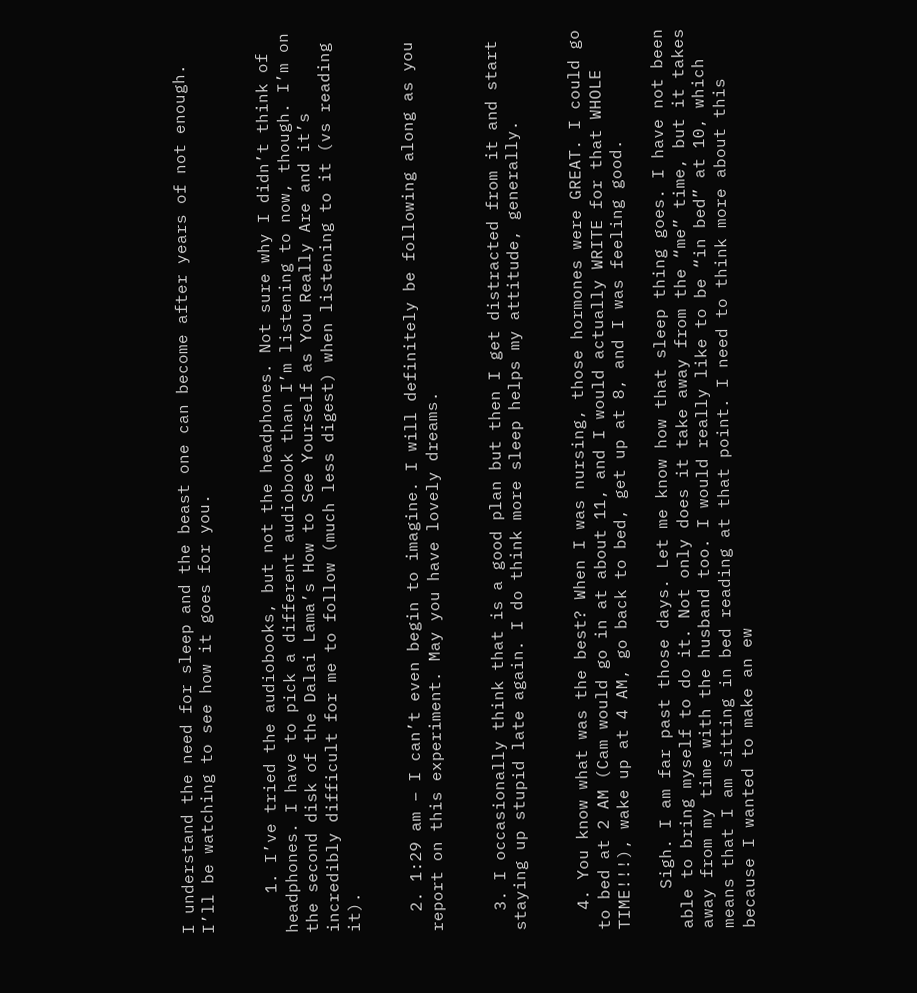I understand the need for sleep and the beast one can become after years of not enough. I’ll be watching to see how it goes for you.


    1. I’ve tried the audiobooks, but not the headphones. Not sure why I didn’t think of headphones. I have to pick a different audiobook than I’m listening to now, though. I’m on the second disk of the Dalai Lama’s How to See Yourself as You Really Are and it’s incredibly difficult for me to follow (much less digest) when listening to it (vs reading it).


  2. 1:29 am – I can’t even begin to imagine. I will definitely be following along as you report on this experiment. May you have lovely dreams.


  3. I occasionally think that is a good plan but then I get distracted from it and start staying up stupid late again. I do think more sleep helps my attitude, generally.


  4. You know what was the best? When I was nursing, those hormones were GREAT. I could go to bed at 2 AM (Cam would go in at about 11, and I would actually WRITE for that WHOLE TIME!!!), wake up at 4 AM, go back to bed, get up at 8, and I was feeling good.

    Sigh. I am far past those days. Let me know how that sleep thing goes. I have not been able to bring myself to do it. Not only does it take away from the “me” time, but it takes away from my time with the husband too. I would really like to be “in bed” at 10, which means that I am sitting in bed reading at that point. I need to think more about this because I wanted to make an ew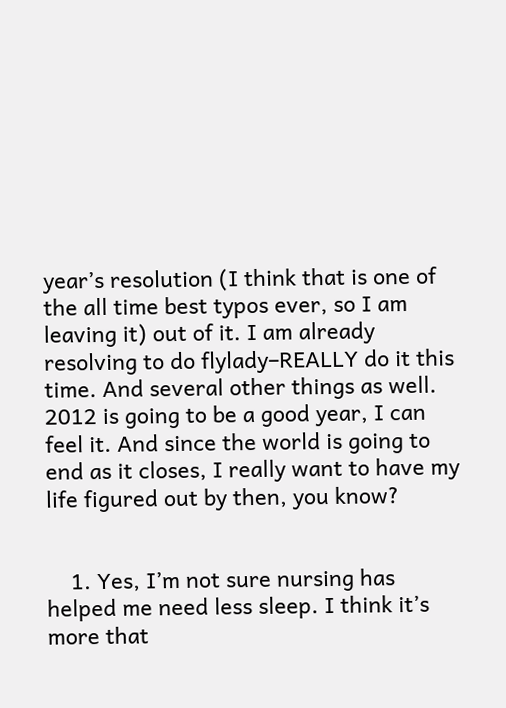year’s resolution (I think that is one of the all time best typos ever, so I am leaving it) out of it. I am already resolving to do flylady–REALLY do it this time. And several other things as well. 2012 is going to be a good year, I can feel it. And since the world is going to end as it closes, I really want to have my life figured out by then, you know?


    1. Yes, I’m not sure nursing has helped me need less sleep. I think it’s more that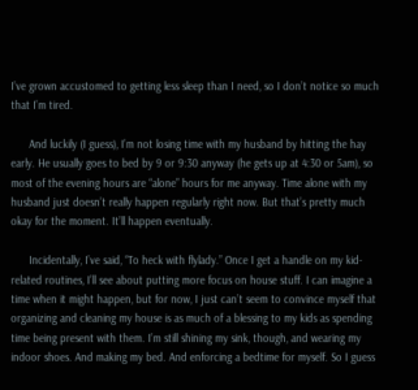I’ve grown accustomed to getting less sleep than I need, so I don’t notice so much that I’m tired.

      And luckily (I guess), I’m not losing time with my husband by hitting the hay early. He usually goes to bed by 9 or 9:30 anyway (he gets up at 4:30 or 5am), so most of the evening hours are “alone” hours for me anyway. Time alone with my husband just doesn’t really happen regularly right now. But that’s pretty much okay for the moment. It’ll happen eventually.

      Incidentally, I’ve said, “To heck with flylady.” Once I get a handle on my kid-related routines, I’ll see about putting more focus on house stuff. I can imagine a time when it might happen, but for now, I just can’t seem to convince myself that organizing and cleaning my house is as much of a blessing to my kids as spending time being present with them. I’m still shining my sink, though, and wearing my indoor shoes. And making my bed. And enforcing a bedtime for myself. So I guess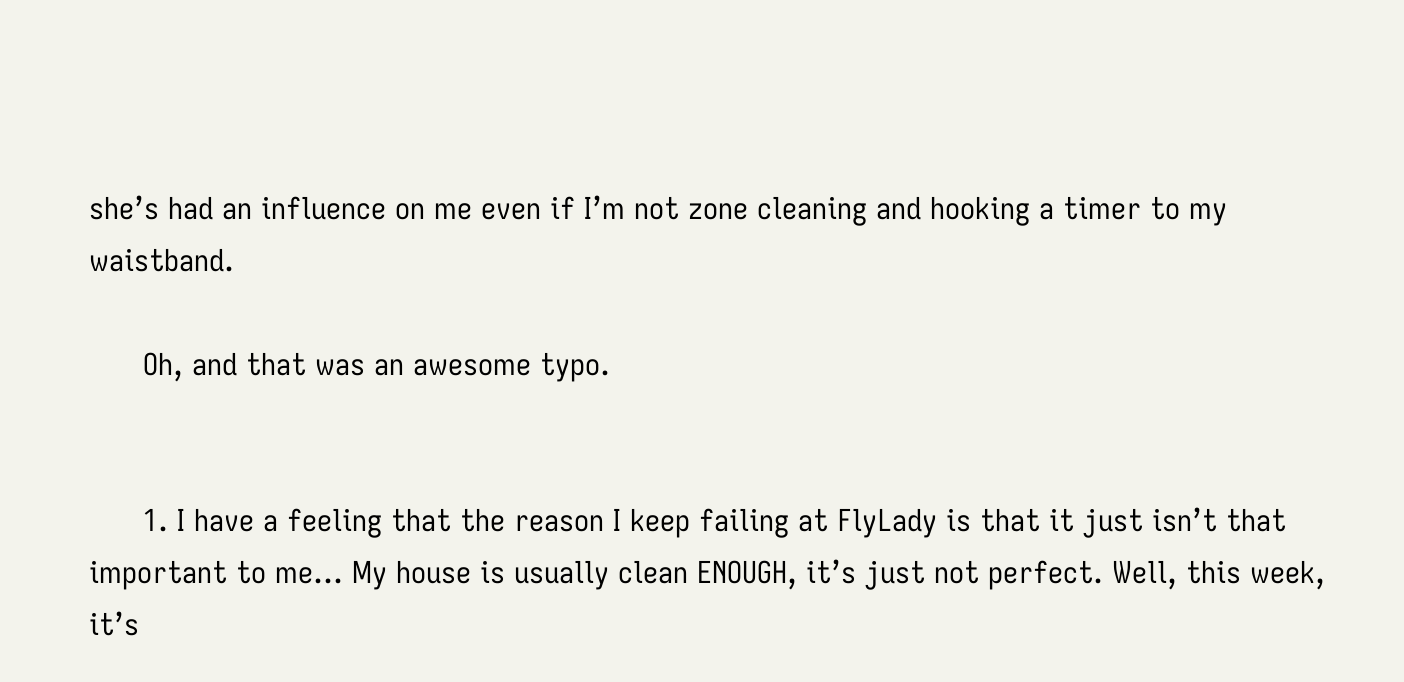she’s had an influence on me even if I’m not zone cleaning and hooking a timer to my waistband.

      Oh, and that was an awesome typo.


      1. I have a feeling that the reason I keep failing at FlyLady is that it just isn’t that important to me… My house is usually clean ENOUGH, it’s just not perfect. Well, this week, it’s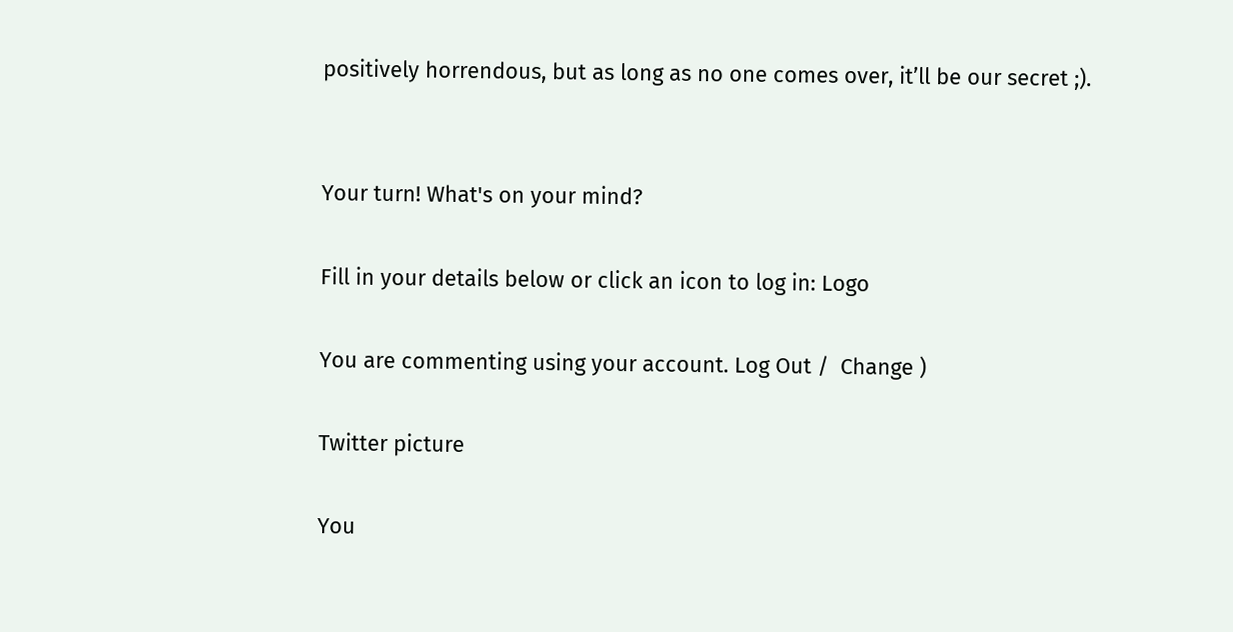positively horrendous, but as long as no one comes over, it’ll be our secret ;).


Your turn! What's on your mind?

Fill in your details below or click an icon to log in: Logo

You are commenting using your account. Log Out /  Change )

Twitter picture

You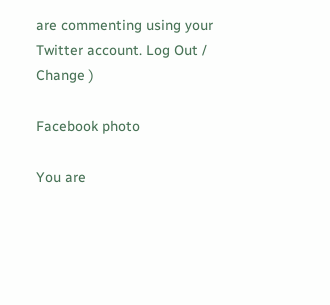are commenting using your Twitter account. Log Out /  Change )

Facebook photo

You are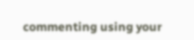commenting using your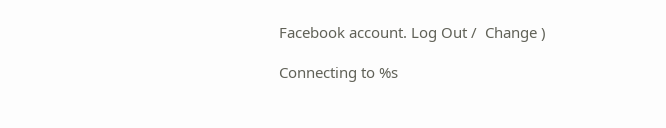Facebook account. Log Out /  Change )

Connecting to %s